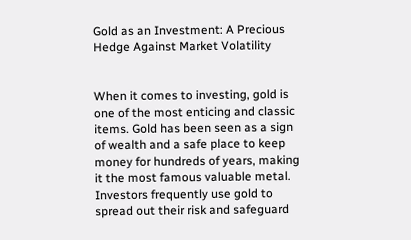Gold as an Investment: A Precious Hedge Against Market Volatility


When it comes to investing, gold is one of the most enticing and classic items. Gold has been seen as a sign of wealth and a safe place to keep money for hundreds of years, making it the most famous valuable metal. Investors frequently use gold to spread out their risk and safeguard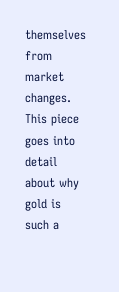themselves from market changes. This piece goes into detail about why gold is such a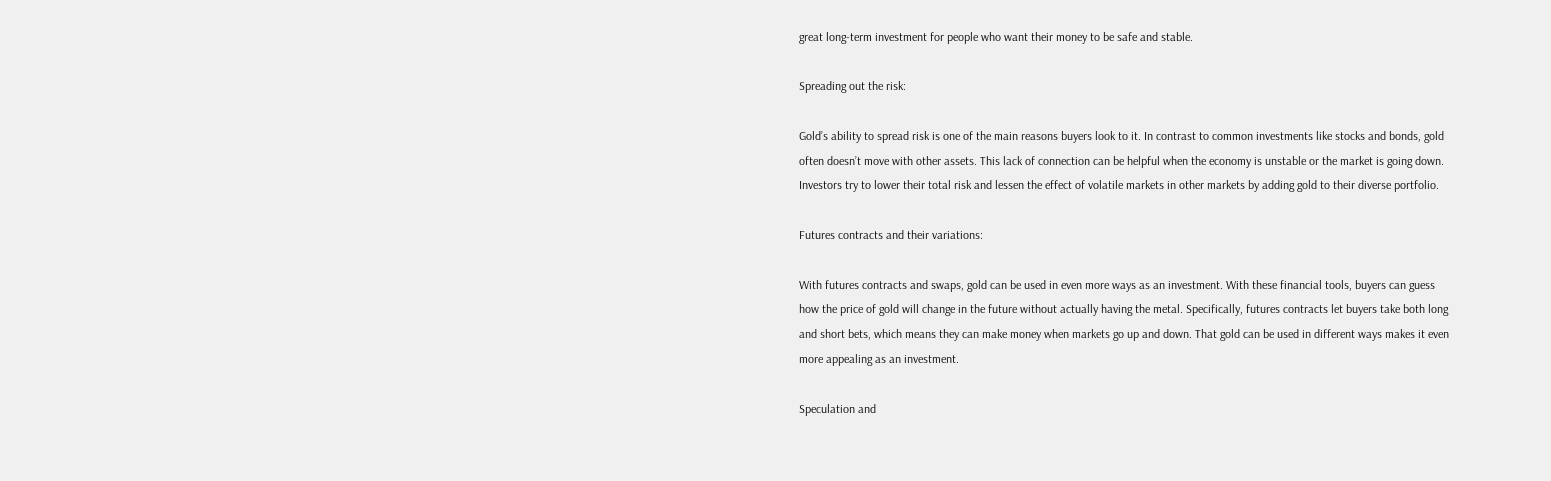great long-term investment for people who want their money to be safe and stable.

Spreading out the risk:

Gold’s ability to spread risk is one of the main reasons buyers look to it. In contrast to common investments like stocks and bonds, gold often doesn’t move with other assets. This lack of connection can be helpful when the economy is unstable or the market is going down. Investors try to lower their total risk and lessen the effect of volatile markets in other markets by adding gold to their diverse portfolio.

Futures contracts and their variations:

With futures contracts and swaps, gold can be used in even more ways as an investment. With these financial tools, buyers can guess how the price of gold will change in the future without actually having the metal. Specifically, futures contracts let buyers take both long and short bets, which means they can make money when markets go up and down. That gold can be used in different ways makes it even more appealing as an investment.

Speculation and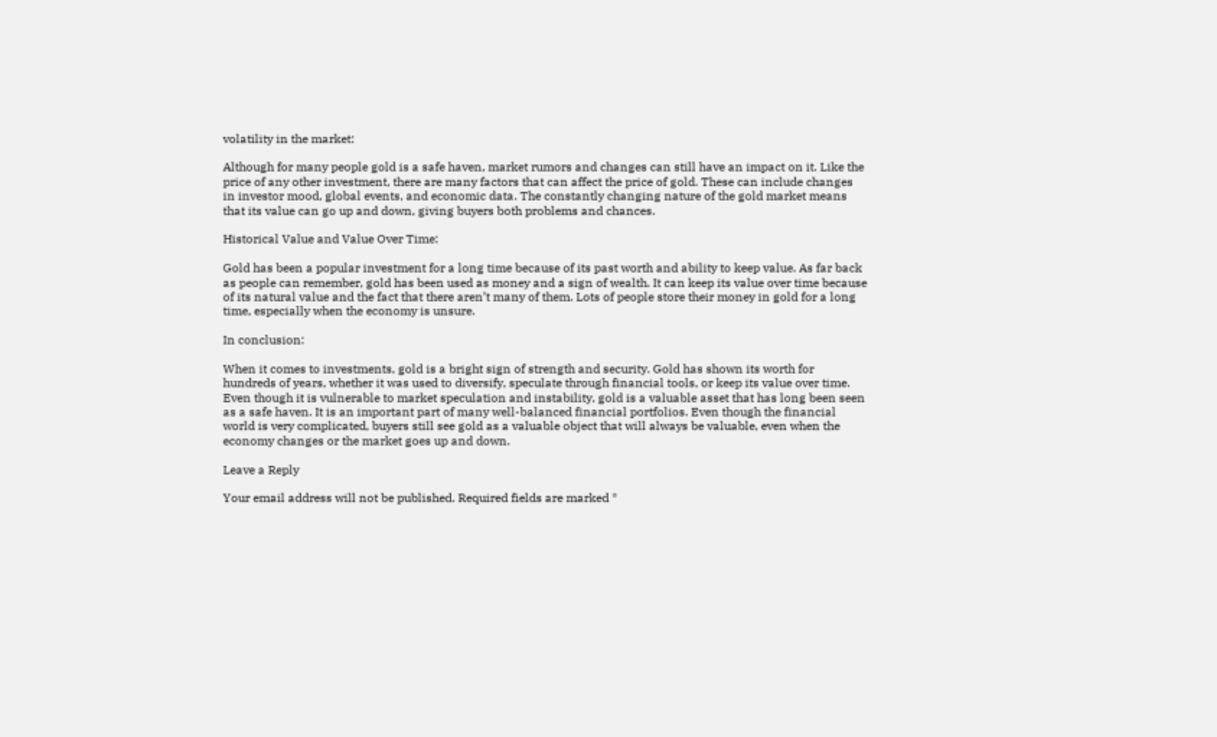volatility in the market:

Although for many people gold is a safe haven, market rumors and changes can still have an impact on it. Like the price of any other investment, there are many factors that can affect the price of gold. These can include changes in investor mood, global events, and economic data. The constantly changing nature of the gold market means that its value can go up and down, giving buyers both problems and chances.

Historical Value and Value Over Time:

Gold has been a popular investment for a long time because of its past worth and ability to keep value. As far back as people can remember, gold has been used as money and a sign of wealth. It can keep its value over time because of its natural value and the fact that there aren’t many of them. Lots of people store their money in gold for a long time, especially when the economy is unsure.

In conclusion:

When it comes to investments, gold is a bright sign of strength and security. Gold has shown its worth for hundreds of years, whether it was used to diversify, speculate through financial tools, or keep its value over time. Even though it is vulnerable to market speculation and instability, gold is a valuable asset that has long been seen as a safe haven. It is an important part of many well-balanced financial portfolios. Even though the financial world is very complicated, buyers still see gold as a valuable object that will always be valuable, even when the economy changes or the market goes up and down.

Leave a Reply

Your email address will not be published. Required fields are marked *